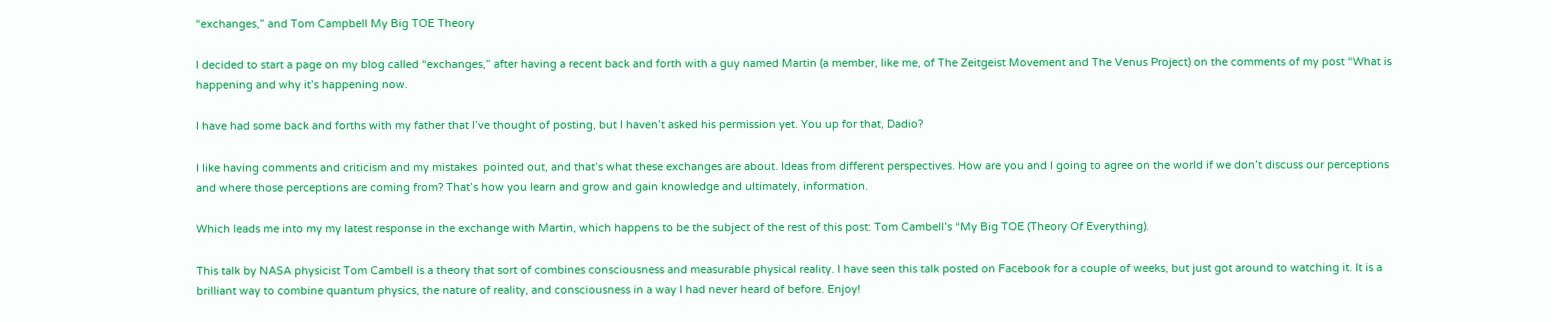“exchanges,” and Tom Campbell My Big TOE Theory

I decided to start a page on my blog called “exchanges,” after having a recent back and forth with a guy named Martin (a member, like me, of The Zeitgeist Movement and The Venus Project) on the comments of my post “What is happening and why it’s happening now.

I have had some back and forths with my father that I’ve thought of posting, but I haven’t asked his permission yet. You up for that, Dadio?

I like having comments and criticism and my mistakes  pointed out, and that’s what these exchanges are about. Ideas from different perspectives. How are you and I going to agree on the world if we don’t discuss our perceptions and where those perceptions are coming from? That’s how you learn and grow and gain knowledge and ultimately, information.

Which leads me into my my latest response in the exchange with Martin, which happens to be the subject of the rest of this post: Tom Cambell’s “My Big TOE (Theory Of Everything).

This talk by NASA physicist Tom Cambell is a theory that sort of combines consciousness and measurable physical reality. I have seen this talk posted on Facebook for a couple of weeks, but just got around to watching it. It is a brilliant way to combine quantum physics, the nature of reality, and consciousness in a way I had never heard of before. Enjoy!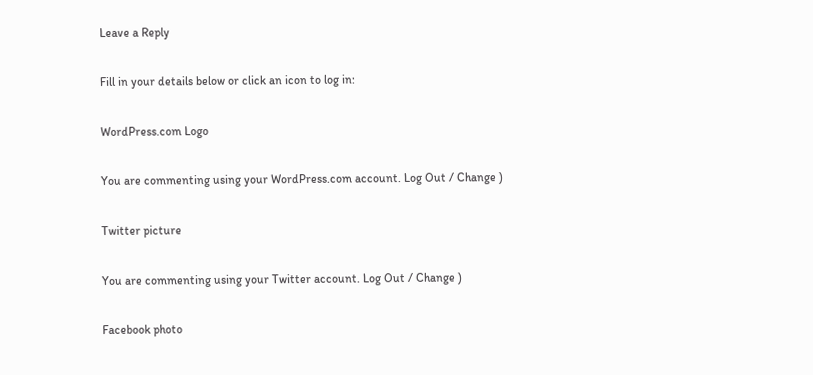Leave a Reply

Fill in your details below or click an icon to log in:

WordPress.com Logo

You are commenting using your WordPress.com account. Log Out / Change )

Twitter picture

You are commenting using your Twitter account. Log Out / Change )

Facebook photo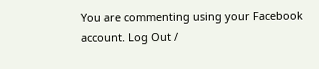You are commenting using your Facebook account. Log Out /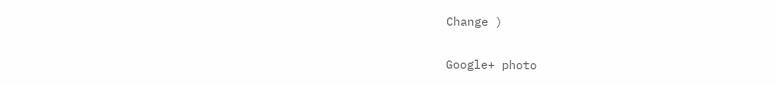Change )

Google+ photo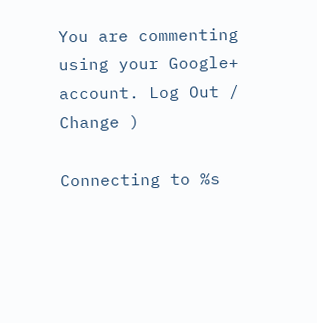You are commenting using your Google+ account. Log Out / Change )

Connecting to %s